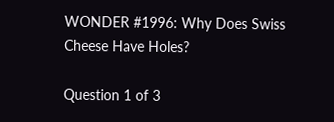WONDER #1996: Why Does Swiss Cheese Have Holes?

Question 1 of 3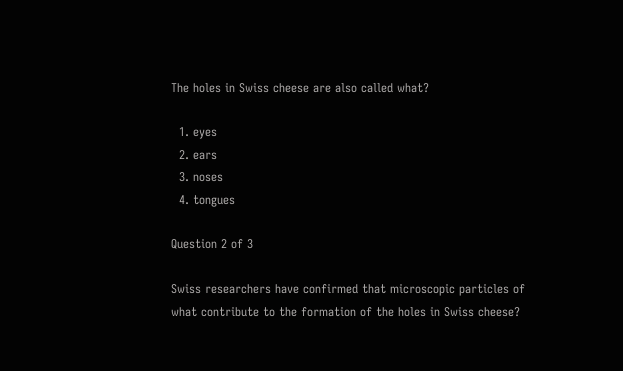The holes in Swiss cheese are also called what?

  1. eyes
  2. ears
  3. noses
  4. tongues

Question 2 of 3

Swiss researchers have confirmed that microscopic particles of what contribute to the formation of the holes in Swiss cheese?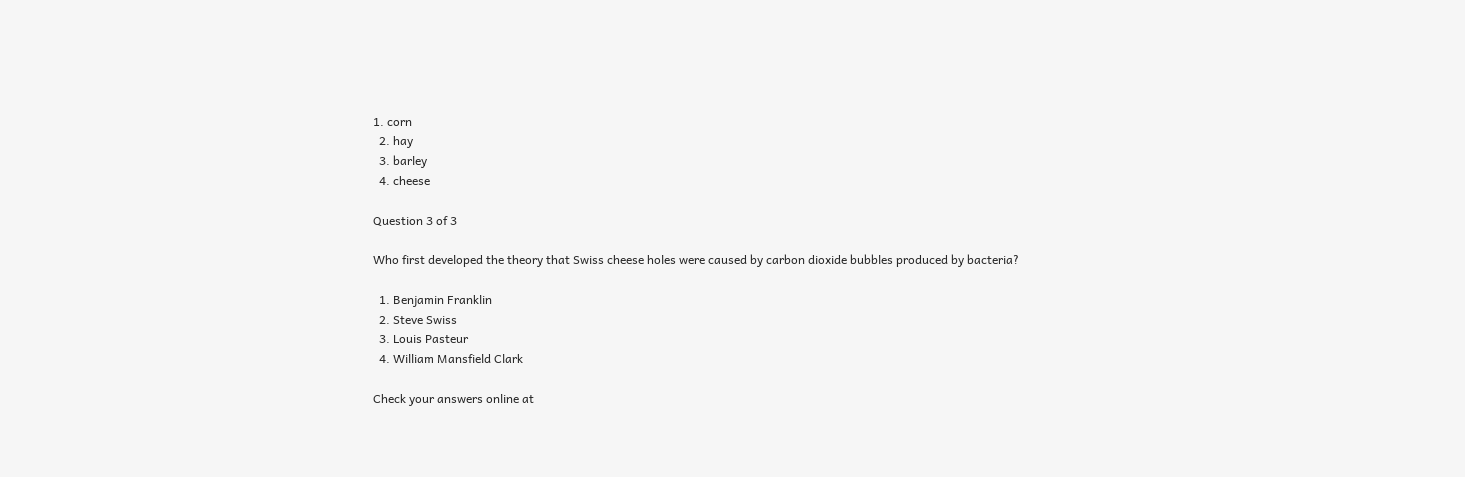1. corn
  2. hay
  3. barley
  4. cheese

Question 3 of 3

Who first developed the theory that Swiss cheese holes were caused by carbon dioxide bubbles produced by bacteria?

  1. Benjamin Franklin
  2. Steve Swiss
  3. Louis Pasteur
  4. William Mansfield Clark

Check your answers online at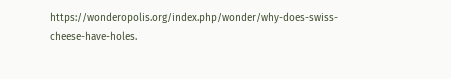https://wonderopolis.org/index.php/wonder/why-does-swiss-cheese-have-holes.